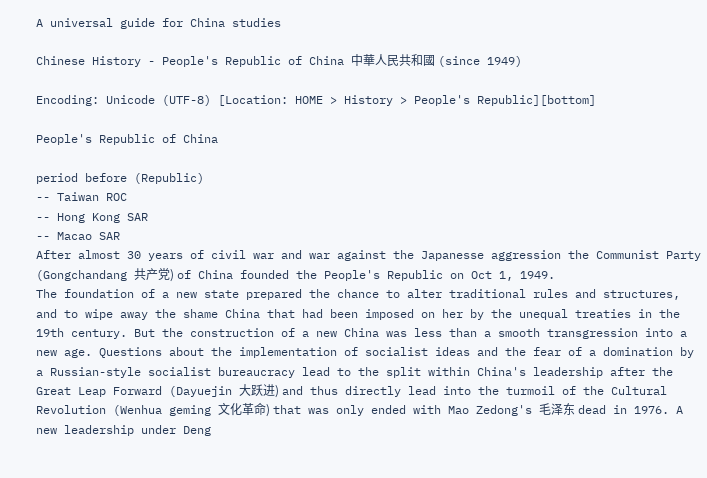A universal guide for China studies

Chinese History - People's Republic of China 中華人民共和國 (since 1949)

Encoding: Unicode (UTF-8) [Location: HOME > History > People's Republic][bottom]

People's Republic of China

period before (Republic)
-- Taiwan ROC
-- Hong Kong SAR
-- Macao SAR
After almost 30 years of civil war and war against the Japanesse aggression the Communist Party (Gongchandang 共产党) of China founded the People's Republic on Oct 1, 1949.
The foundation of a new state prepared the chance to alter traditional rules and structures, and to wipe away the shame China that had been imposed on her by the unequal treaties in the 19th century. But the construction of a new China was less than a smooth transgression into a new age. Questions about the implementation of socialist ideas and the fear of a domination by a Russian-style socialist bureaucracy lead to the split within China's leadership after the Great Leap Forward (Dayuejin 大跃进) and thus directly lead into the turmoil of the Cultural Revolution (Wenhua geming 文化革命) that was only ended with Mao Zedong's 毛泽东 dead in 1976. A new leadership under Deng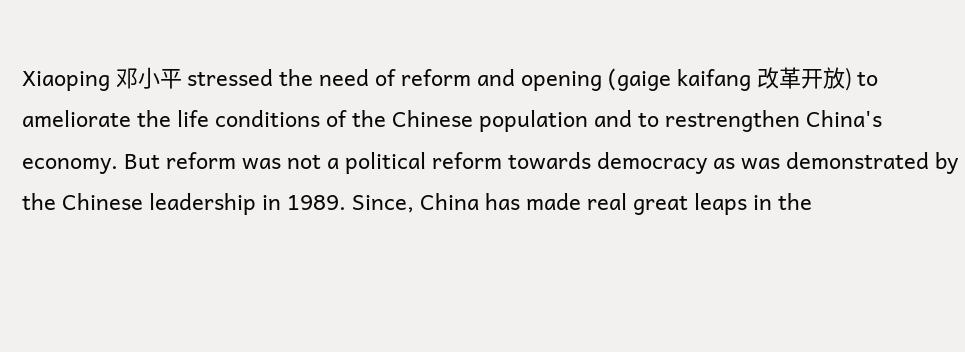Xiaoping 邓小平 stressed the need of reform and opening (gaige kaifang 改革开放) to ameliorate the life conditions of the Chinese population and to restrengthen China's economy. But reform was not a political reform towards democracy as was demonstrated by the Chinese leadership in 1989. Since, China has made real great leaps in the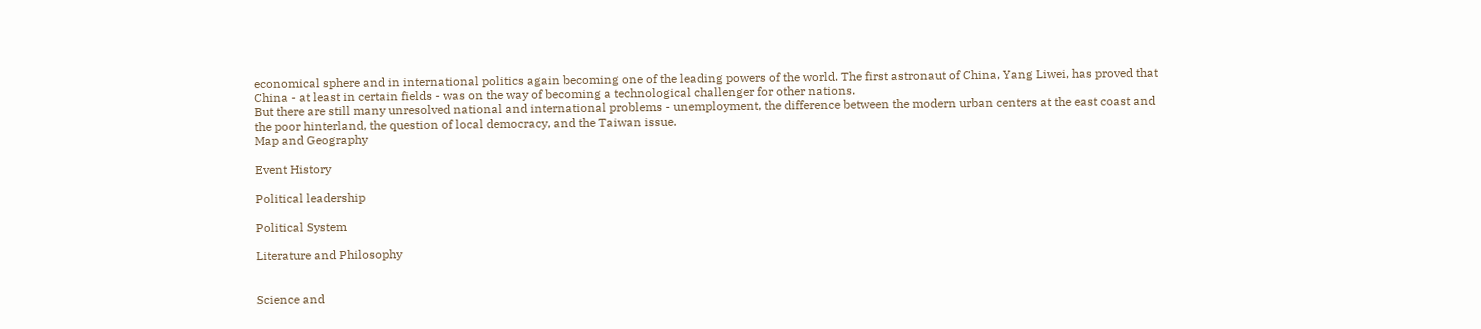economical sphere and in international politics again becoming one of the leading powers of the world. The first astronaut of China, Yang Liwei, has proved that China - at least in certain fields - was on the way of becoming a technological challenger for other nations.
But there are still many unresolved national and international problems - unemployment, the difference between the modern urban centers at the east coast and the poor hinterland, the question of local democracy, and the Taiwan issue.
Map and Geography

Event History

Political leadership

Political System

Literature and Philosophy


Science and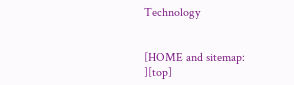Technology


[HOME and sitemap: ][top]